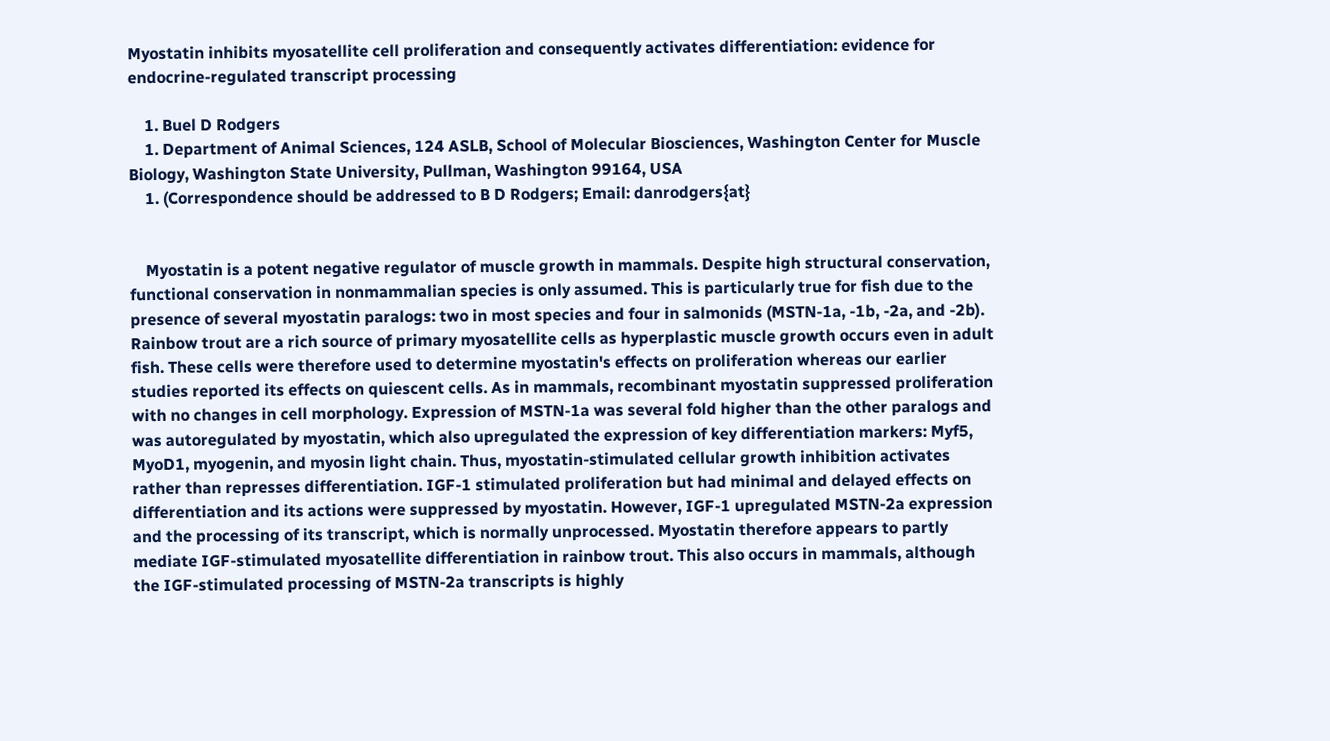Myostatin inhibits myosatellite cell proliferation and consequently activates differentiation: evidence for endocrine-regulated transcript processing

    1. Buel D Rodgers
    1. Department of Animal Sciences, 124 ASLB, School of Molecular Biosciences, Washington Center for Muscle Biology, Washington State University, Pullman, Washington 99164, USA
    1. (Correspondence should be addressed to B D Rodgers; Email: danrodgers{at}


    Myostatin is a potent negative regulator of muscle growth in mammals. Despite high structural conservation, functional conservation in nonmammalian species is only assumed. This is particularly true for fish due to the presence of several myostatin paralogs: two in most species and four in salmonids (MSTN-1a, -1b, -2a, and -2b). Rainbow trout are a rich source of primary myosatellite cells as hyperplastic muscle growth occurs even in adult fish. These cells were therefore used to determine myostatin's effects on proliferation whereas our earlier studies reported its effects on quiescent cells. As in mammals, recombinant myostatin suppressed proliferation with no changes in cell morphology. Expression of MSTN-1a was several fold higher than the other paralogs and was autoregulated by myostatin, which also upregulated the expression of key differentiation markers: Myf5, MyoD1, myogenin, and myosin light chain. Thus, myostatin-stimulated cellular growth inhibition activates rather than represses differentiation. IGF-1 stimulated proliferation but had minimal and delayed effects on differentiation and its actions were suppressed by myostatin. However, IGF-1 upregulated MSTN-2a expression and the processing of its transcript, which is normally unprocessed. Myostatin therefore appears to partly mediate IGF-stimulated myosatellite differentiation in rainbow trout. This also occurs in mammals, although the IGF-stimulated processing of MSTN-2a transcripts is highly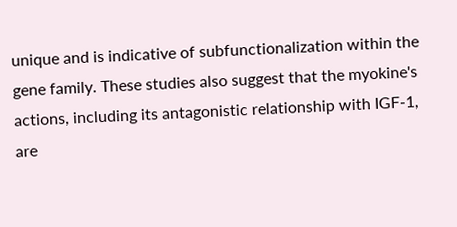unique and is indicative of subfunctionalization within the gene family. These studies also suggest that the myokine's actions, including its antagonistic relationship with IGF-1, are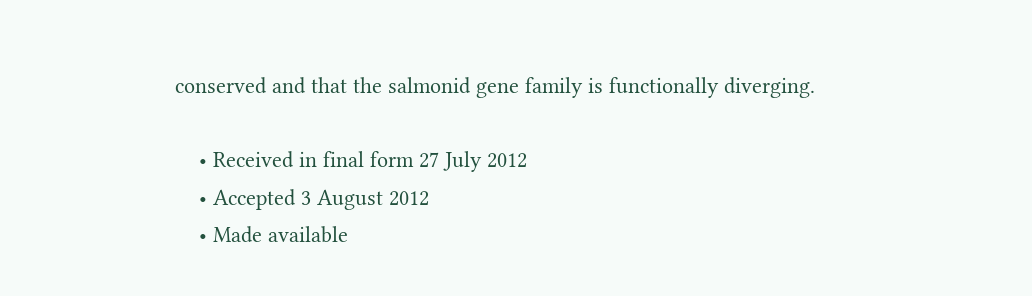conserved and that the salmonid gene family is functionally diverging.

    • Received in final form 27 July 2012
    • Accepted 3 August 2012
    • Made available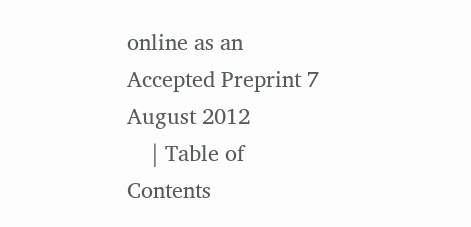online as an Accepted Preprint 7 August 2012
    | Table of Contents